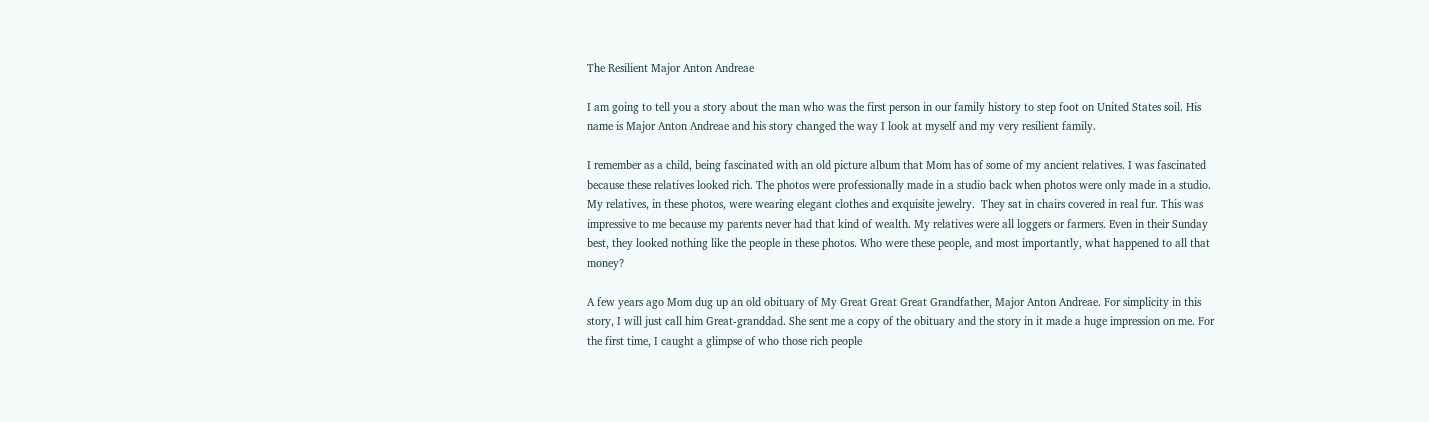The Resilient Major Anton Andreae

I am going to tell you a story about the man who was the first person in our family history to step foot on United States soil. His name is Major Anton Andreae and his story changed the way I look at myself and my very resilient family.

I remember as a child, being fascinated with an old picture album that Mom has of some of my ancient relatives. I was fascinated because these relatives looked rich. The photos were professionally made in a studio back when photos were only made in a studio. My relatives, in these photos, were wearing elegant clothes and exquisite jewelry.  They sat in chairs covered in real fur. This was impressive to me because my parents never had that kind of wealth. My relatives were all loggers or farmers. Even in their Sunday best, they looked nothing like the people in these photos. Who were these people, and most importantly, what happened to all that money?

A few years ago Mom dug up an old obituary of My Great Great Great Grandfather, Major Anton Andreae. For simplicity in this story, I will just call him Great-granddad. She sent me a copy of the obituary and the story in it made a huge impression on me. For the first time, I caught a glimpse of who those rich people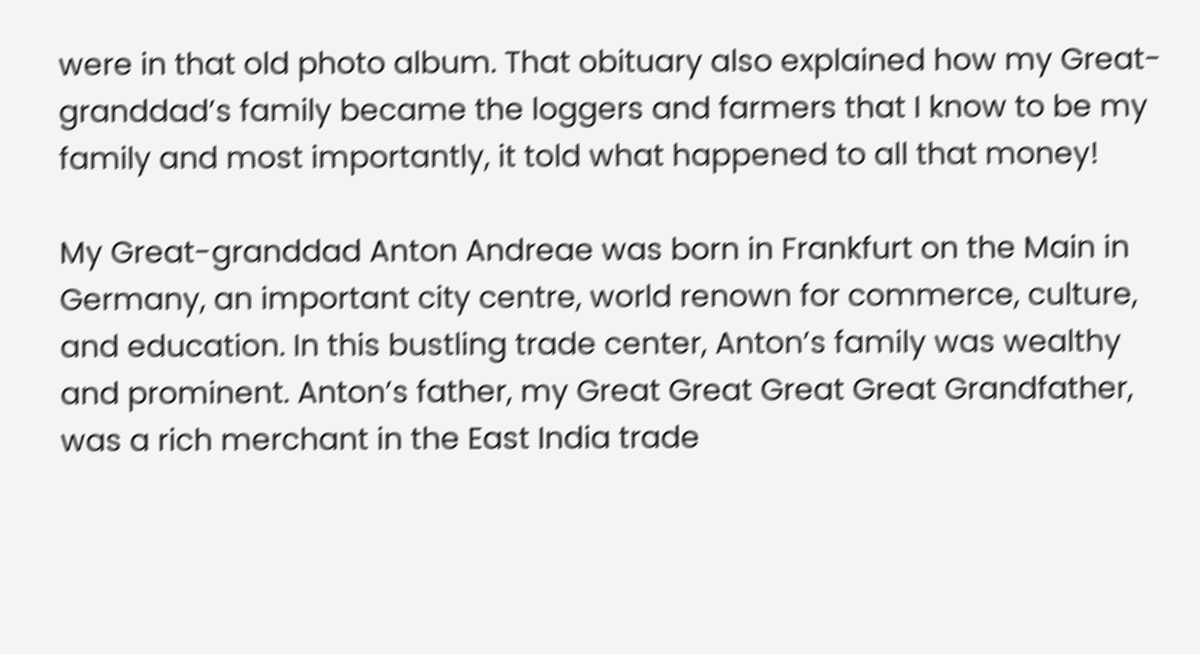were in that old photo album. That obituary also explained how my Great-granddad’s family became the loggers and farmers that I know to be my family and most importantly, it told what happened to all that money!

My Great-granddad Anton Andreae was born in Frankfurt on the Main in Germany, an important city centre, world renown for commerce, culture,  and education. In this bustling trade center, Anton’s family was wealthy and prominent. Anton’s father, my Great Great Great Great Grandfather, was a rich merchant in the East India trade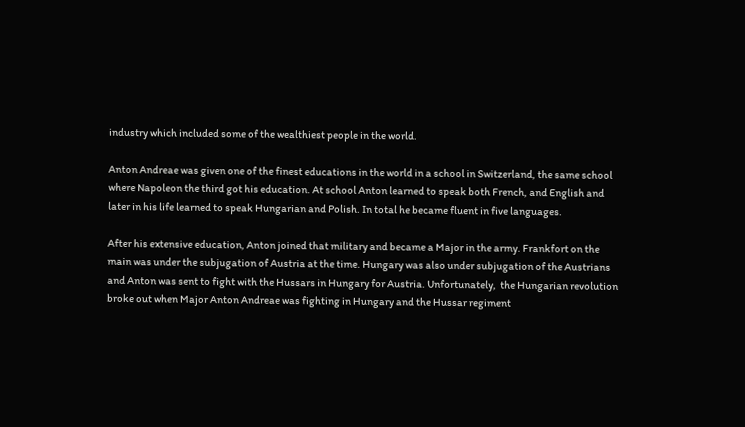industry which included some of the wealthiest people in the world.

Anton Andreae was given one of the finest educations in the world in a school in Switzerland, the same school where Napoleon the third got his education. At school Anton learned to speak both French, and English and later in his life learned to speak Hungarian and Polish. In total he became fluent in five languages.

After his extensive education, Anton joined that military and became a Major in the army. Frankfort on the main was under the subjugation of Austria at the time. Hungary was also under subjugation of the Austrians and Anton was sent to fight with the Hussars in Hungary for Austria. Unfortunately,  the Hungarian revolution broke out when Major Anton Andreae was fighting in Hungary and the Hussar regiment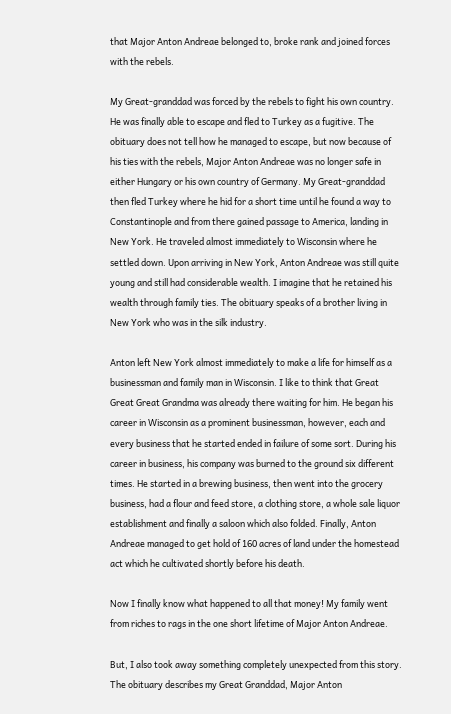that Major Anton Andreae belonged to, broke rank and joined forces with the rebels.

My Great-granddad was forced by the rebels to fight his own country. He was finally able to escape and fled to Turkey as a fugitive. The obituary does not tell how he managed to escape, but now because of his ties with the rebels, Major Anton Andreae was no longer safe in either Hungary or his own country of Germany. My Great-granddad then fled Turkey where he hid for a short time until he found a way to Constantinople and from there gained passage to America, landing in New York. He traveled almost immediately to Wisconsin where he settled down. Upon arriving in New York, Anton Andreae was still quite young and still had considerable wealth. I imagine that he retained his wealth through family ties. The obituary speaks of a brother living in New York who was in the silk industry.

Anton left New York almost immediately to make a life for himself as a businessman and family man in Wisconsin. I like to think that Great Great Great Grandma was already there waiting for him. He began his career in Wisconsin as a prominent businessman, however, each and every business that he started ended in failure of some sort. During his career in business, his company was burned to the ground six different times. He started in a brewing business, then went into the grocery business, had a flour and feed store, a clothing store, a whole sale liquor establishment and finally a saloon which also folded. Finally, Anton Andreae managed to get hold of 160 acres of land under the homestead act which he cultivated shortly before his death.

Now I finally know what happened to all that money! My family went from riches to rags in the one short lifetime of Major Anton Andreae.

But, I also took away something completely unexpected from this story. The obituary describes my Great Granddad, Major Anton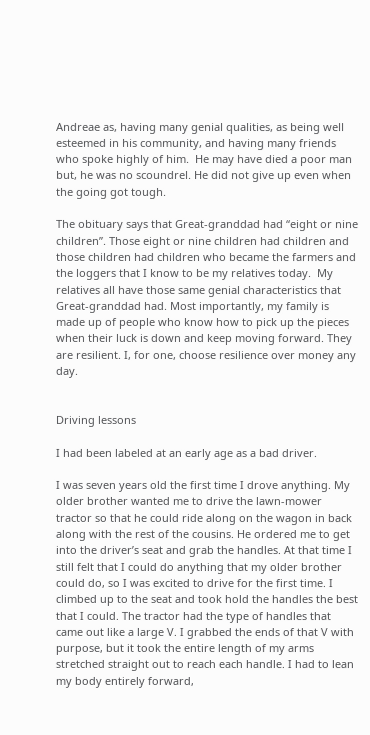Andreae as, having many genial qualities, as being well esteemed in his community, and having many friends who spoke highly of him.  He may have died a poor man but, he was no scoundrel. He did not give up even when the going got tough.

The obituary says that Great-granddad had “eight or nine children”. Those eight or nine children had children and those children had children who became the farmers and the loggers that I know to be my relatives today.  My relatives all have those same genial characteristics that Great-granddad had. Most importantly, my family is made up of people who know how to pick up the pieces when their luck is down and keep moving forward. They are resilient. I, for one, choose resilience over money any day.


Driving lessons

I had been labeled at an early age as a bad driver.

I was seven years old the first time I drove anything. My older brother wanted me to drive the lawn-mower tractor so that he could ride along on the wagon in back along with the rest of the cousins. He ordered me to get into the driver’s seat and grab the handles. At that time I still felt that I could do anything that my older brother could do, so I was excited to drive for the first time. I climbed up to the seat and took hold the handles the best that I could. The tractor had the type of handles that came out like a large V. I grabbed the ends of that V with purpose, but it took the entire length of my arms stretched straight out to reach each handle. I had to lean my body entirely forward,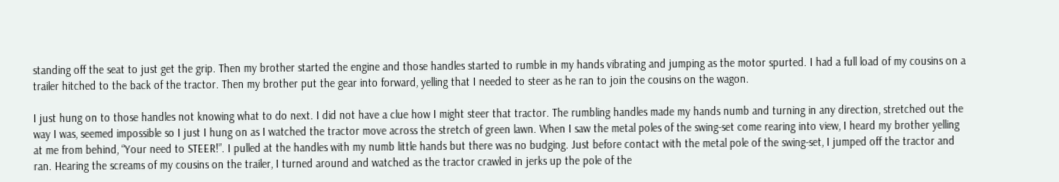standing off the seat to just get the grip. Then my brother started the engine and those handles started to rumble in my hands vibrating and jumping as the motor spurted. I had a full load of my cousins on a trailer hitched to the back of the tractor. Then my brother put the gear into forward, yelling that I needed to steer as he ran to join the cousins on the wagon.

I just hung on to those handles not knowing what to do next. I did not have a clue how I might steer that tractor. The rumbling handles made my hands numb and turning in any direction, stretched out the way I was, seemed impossible so I just I hung on as I watched the tractor move across the stretch of green lawn. When I saw the metal poles of the swing-set come rearing into view, I heard my brother yelling at me from behind, “Your need to STEER!”. I pulled at the handles with my numb little hands but there was no budging. Just before contact with the metal pole of the swing-set, I jumped off the tractor and ran. Hearing the screams of my cousins on the trailer, I turned around and watched as the tractor crawled in jerks up the pole of the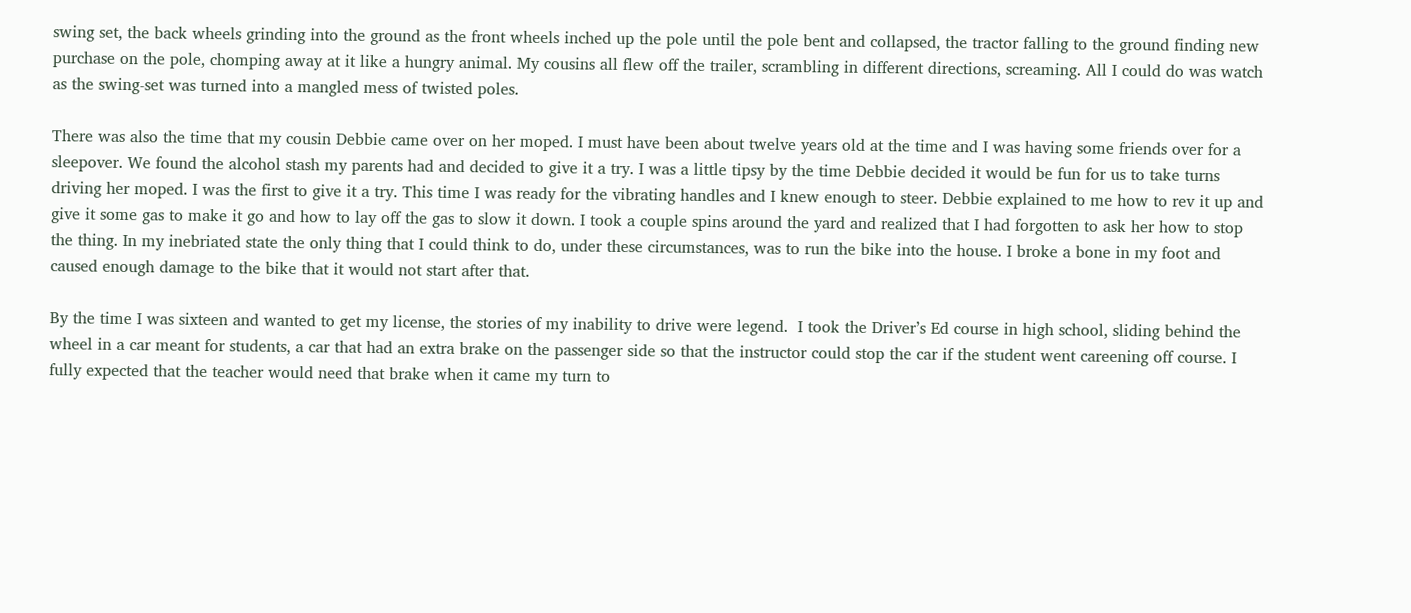swing set, the back wheels grinding into the ground as the front wheels inched up the pole until the pole bent and collapsed, the tractor falling to the ground finding new purchase on the pole, chomping away at it like a hungry animal. My cousins all flew off the trailer, scrambling in different directions, screaming. All I could do was watch as the swing-set was turned into a mangled mess of twisted poles.

There was also the time that my cousin Debbie came over on her moped. I must have been about twelve years old at the time and I was having some friends over for a sleepover. We found the alcohol stash my parents had and decided to give it a try. I was a little tipsy by the time Debbie decided it would be fun for us to take turns driving her moped. I was the first to give it a try. This time I was ready for the vibrating handles and I knew enough to steer. Debbie explained to me how to rev it up and give it some gas to make it go and how to lay off the gas to slow it down. I took a couple spins around the yard and realized that I had forgotten to ask her how to stop the thing. In my inebriated state the only thing that I could think to do, under these circumstances, was to run the bike into the house. I broke a bone in my foot and caused enough damage to the bike that it would not start after that.

By the time I was sixteen and wanted to get my license, the stories of my inability to drive were legend.  I took the Driver’s Ed course in high school, sliding behind the wheel in a car meant for students, a car that had an extra brake on the passenger side so that the instructor could stop the car if the student went careening off course. I fully expected that the teacher would need that brake when it came my turn to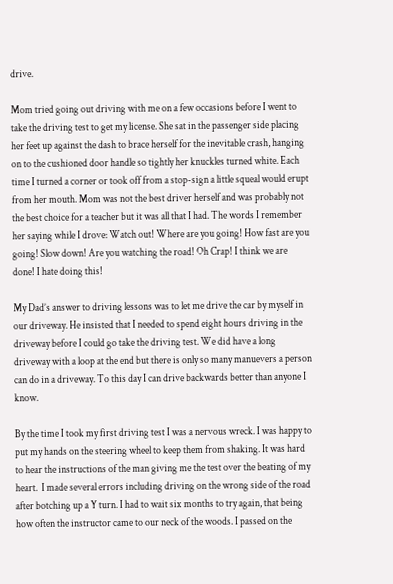drive.

Mom tried going out driving with me on a few occasions before I went to take the driving test to get my license. She sat in the passenger side placing her feet up against the dash to brace herself for the inevitable crash, hanging on to the cushioned door handle so tightly her knuckles turned white. Each time I turned a corner or took off from a stop-sign a little squeal would erupt from her mouth. Mom was not the best driver herself and was probably not the best choice for a teacher but it was all that I had. The words I remember her saying while I drove: Watch out! Where are you going! How fast are you going! Slow down! Are you watching the road! Oh Crap! I think we are done! I hate doing this!

My Dad’s answer to driving lessons was to let me drive the car by myself in our driveway. He insisted that I needed to spend eight hours driving in the driveway before I could go take the driving test. We did have a long driveway with a loop at the end but there is only so many manuevers a person can do in a driveway. To this day I can drive backwards better than anyone I know.

By the time I took my first driving test I was a nervous wreck. I was happy to put my hands on the steering wheel to keep them from shaking. It was hard to hear the instructions of the man giving me the test over the beating of my heart.  I made several errors including driving on the wrong side of the road after botching up a Y turn. I had to wait six months to try again, that being how often the instructor came to our neck of the woods. I passed on the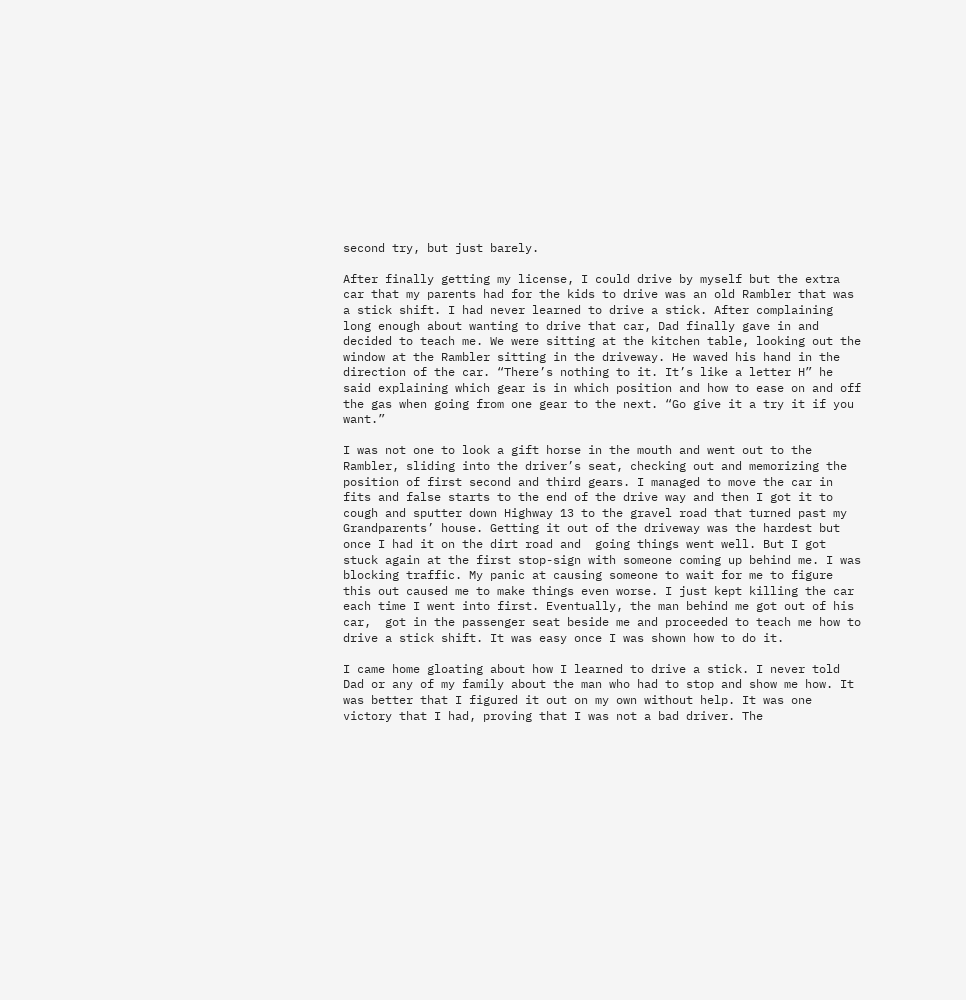second try, but just barely.

After finally getting my license, I could drive by myself but the extra car that my parents had for the kids to drive was an old Rambler that was a stick shift. I had never learned to drive a stick. After complaining long enough about wanting to drive that car, Dad finally gave in and decided to teach me. We were sitting at the kitchen table, looking out the window at the Rambler sitting in the driveway. He waved his hand in the direction of the car. “There’s nothing to it. It’s like a letter H” he said explaining which gear is in which position and how to ease on and off the gas when going from one gear to the next. “Go give it a try it if you want.”

I was not one to look a gift horse in the mouth and went out to the Rambler, sliding into the driver’s seat, checking out and memorizing the position of first second and third gears. I managed to move the car in fits and false starts to the end of the drive way and then I got it to cough and sputter down Highway 13 to the gravel road that turned past my Grandparents’ house. Getting it out of the driveway was the hardest but once I had it on the dirt road and  going things went well. But I got stuck again at the first stop-sign with someone coming up behind me. I was blocking traffic. My panic at causing someone to wait for me to figure this out caused me to make things even worse. I just kept killing the car each time I went into first. Eventually, the man behind me got out of his car,  got in the passenger seat beside me and proceeded to teach me how to drive a stick shift. It was easy once I was shown how to do it.

I came home gloating about how I learned to drive a stick. I never told Dad or any of my family about the man who had to stop and show me how. It was better that I figured it out on my own without help. It was one victory that I had, proving that I was not a bad driver. The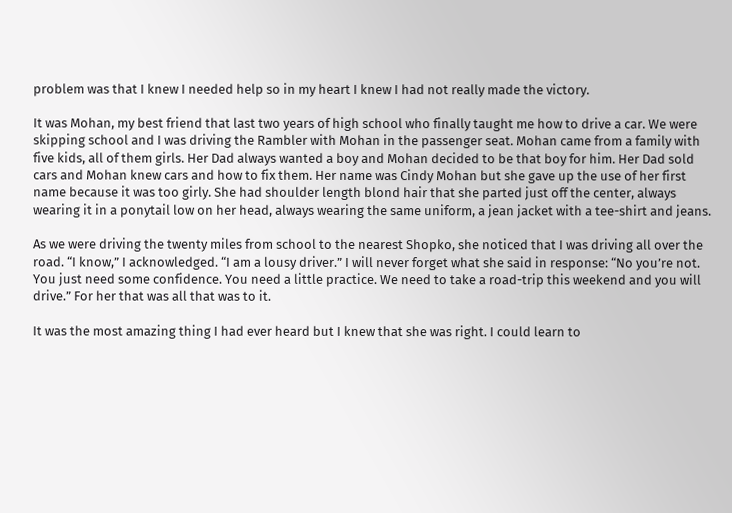problem was that I knew I needed help so in my heart I knew I had not really made the victory.

It was Mohan, my best friend that last two years of high school who finally taught me how to drive a car. We were skipping school and I was driving the Rambler with Mohan in the passenger seat. Mohan came from a family with five kids, all of them girls. Her Dad always wanted a boy and Mohan decided to be that boy for him. Her Dad sold cars and Mohan knew cars and how to fix them. Her name was Cindy Mohan but she gave up the use of her first name because it was too girly. She had shoulder length blond hair that she parted just off the center, always wearing it in a ponytail low on her head, always wearing the same uniform, a jean jacket with a tee-shirt and jeans.

As we were driving the twenty miles from school to the nearest Shopko, she noticed that I was driving all over the road. “I know,” I acknowledged. “I am a lousy driver.” I will never forget what she said in response: “No you’re not. You just need some confidence. You need a little practice. We need to take a road-trip this weekend and you will drive.” For her that was all that was to it.

It was the most amazing thing I had ever heard but I knew that she was right. I could learn to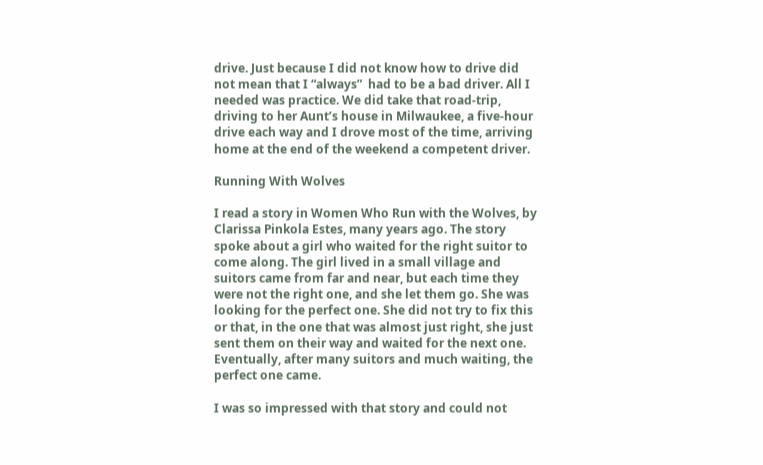drive. Just because I did not know how to drive did not mean that I “always”  had to be a bad driver. All I needed was practice. We did take that road-trip, driving to her Aunt’s house in Milwaukee, a five-hour drive each way and I drove most of the time, arriving home at the end of the weekend a competent driver.

Running With Wolves

I read a story in Women Who Run with the Wolves, by Clarissa Pinkola Estes, many years ago. The story spoke about a girl who waited for the right suitor to come along. The girl lived in a small village and suitors came from far and near, but each time they were not the right one, and she let them go. She was looking for the perfect one. She did not try to fix this or that, in the one that was almost just right, she just sent them on their way and waited for the next one. Eventually, after many suitors and much waiting, the perfect one came.

I was so impressed with that story and could not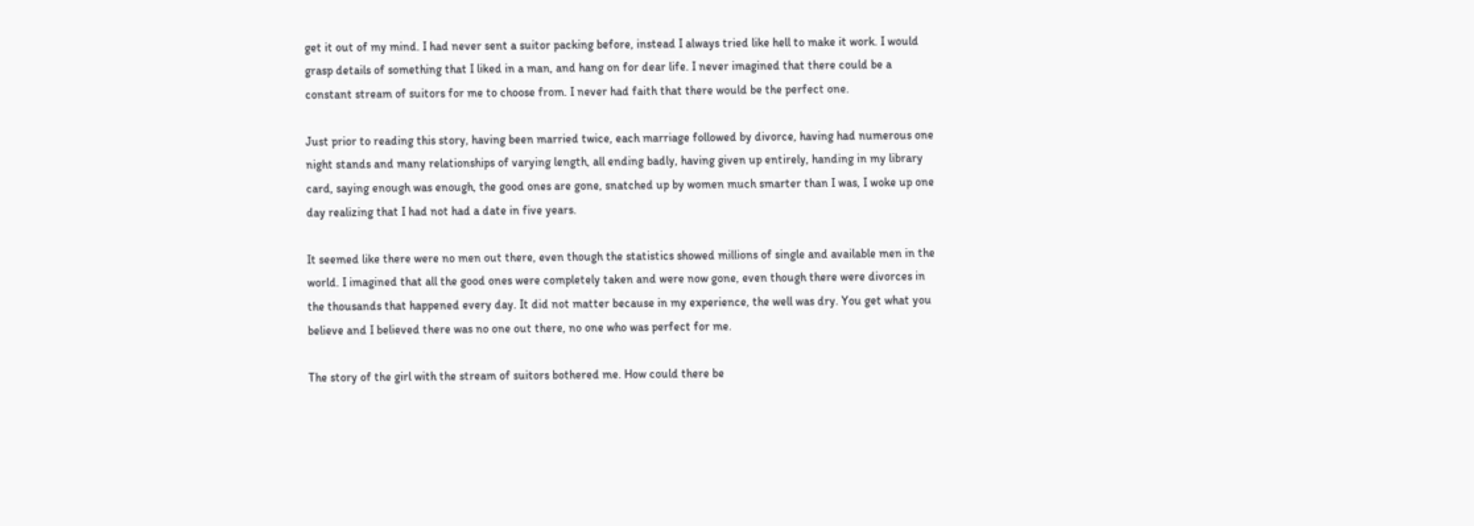get it out of my mind. I had never sent a suitor packing before, instead I always tried like hell to make it work. I would grasp details of something that I liked in a man, and hang on for dear life. I never imagined that there could be a constant stream of suitors for me to choose from. I never had faith that there would be the perfect one.

Just prior to reading this story, having been married twice, each marriage followed by divorce, having had numerous one night stands and many relationships of varying length, all ending badly, having given up entirely, handing in my library card, saying enough was enough, the good ones are gone, snatched up by women much smarter than I was, I woke up one day realizing that I had not had a date in five years.

It seemed like there were no men out there, even though the statistics showed millions of single and available men in the world. I imagined that all the good ones were completely taken and were now gone, even though there were divorces in the thousands that happened every day. It did not matter because in my experience, the well was dry. You get what you believe and I believed there was no one out there, no one who was perfect for me.

The story of the girl with the stream of suitors bothered me. How could there be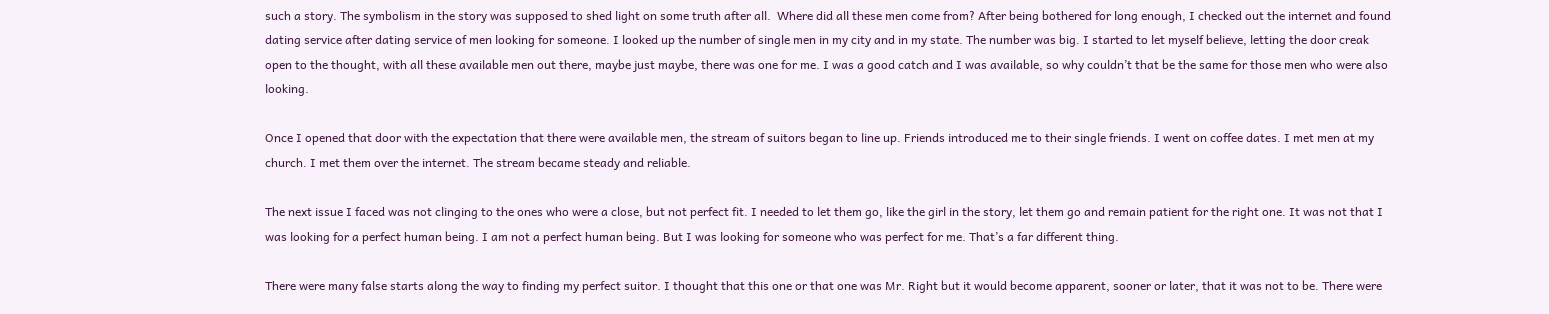such a story. The symbolism in the story was supposed to shed light on some truth after all.  Where did all these men come from? After being bothered for long enough, I checked out the internet and found dating service after dating service of men looking for someone. I looked up the number of single men in my city and in my state. The number was big. I started to let myself believe, letting the door creak open to the thought, with all these available men out there, maybe just maybe, there was one for me. I was a good catch and I was available, so why couldn’t that be the same for those men who were also looking.

Once I opened that door with the expectation that there were available men, the stream of suitors began to line up. Friends introduced me to their single friends. I went on coffee dates. I met men at my church. I met them over the internet. The stream became steady and reliable.

The next issue I faced was not clinging to the ones who were a close, but not perfect fit. I needed to let them go, like the girl in the story, let them go and remain patient for the right one. It was not that I was looking for a perfect human being. I am not a perfect human being. But I was looking for someone who was perfect for me. That’s a far different thing.

There were many false starts along the way to finding my perfect suitor. I thought that this one or that one was Mr. Right but it would become apparent, sooner or later, that it was not to be. There were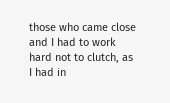those who came close and I had to work hard not to clutch, as I had in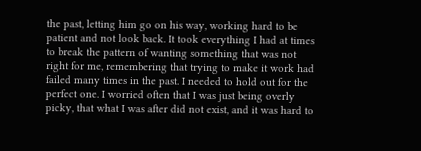the past, letting him go on his way, working hard to be patient and not look back. It took everything I had at times to break the pattern of wanting something that was not right for me, remembering that trying to make it work had failed many times in the past. I needed to hold out for the perfect one. I worried often that I was just being overly picky, that what I was after did not exist, and it was hard to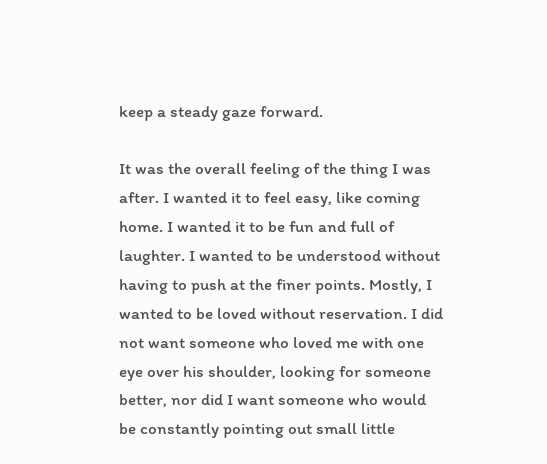keep a steady gaze forward.

It was the overall feeling of the thing I was after. I wanted it to feel easy, like coming home. I wanted it to be fun and full of laughter. I wanted to be understood without having to push at the finer points. Mostly, I wanted to be loved without reservation. I did not want someone who loved me with one eye over his shoulder, looking for someone better, nor did I want someone who would be constantly pointing out small little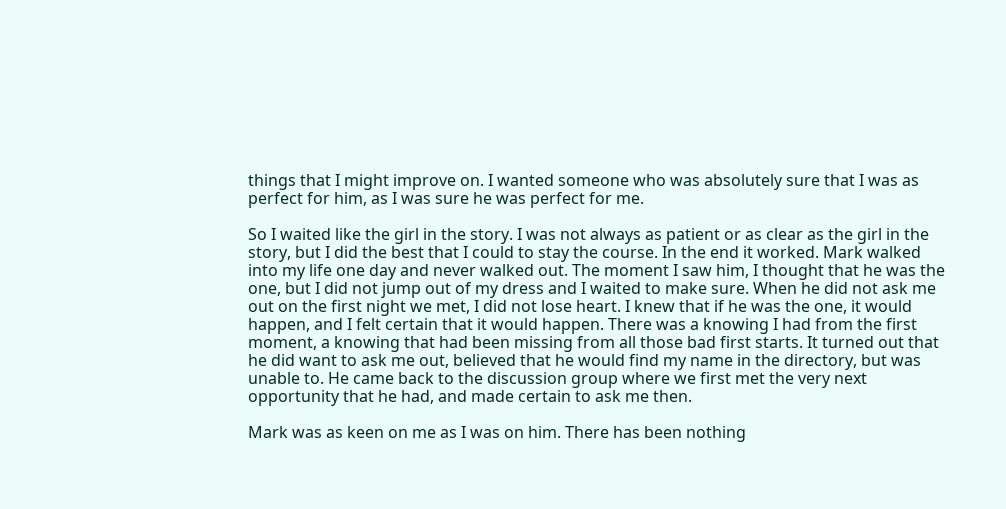things that I might improve on. I wanted someone who was absolutely sure that I was as perfect for him, as I was sure he was perfect for me.

So I waited like the girl in the story. I was not always as patient or as clear as the girl in the story, but I did the best that I could to stay the course. In the end it worked. Mark walked into my life one day and never walked out. The moment I saw him, I thought that he was the one, but I did not jump out of my dress and I waited to make sure. When he did not ask me out on the first night we met, I did not lose heart. I knew that if he was the one, it would happen, and I felt certain that it would happen. There was a knowing I had from the first moment, a knowing that had been missing from all those bad first starts. It turned out that he did want to ask me out, believed that he would find my name in the directory, but was unable to. He came back to the discussion group where we first met the very next opportunity that he had, and made certain to ask me then.

Mark was as keen on me as I was on him. There has been nothing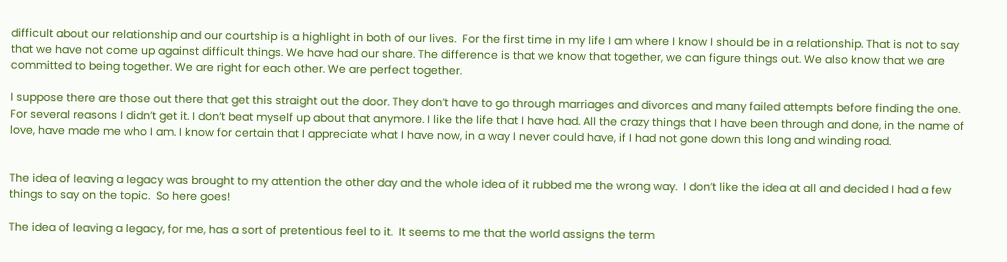difficult about our relationship and our courtship is a highlight in both of our lives.  For the first time in my life I am where I know I should be in a relationship. That is not to say that we have not come up against difficult things. We have had our share. The difference is that we know that together, we can figure things out. We also know that we are committed to being together. We are right for each other. We are perfect together.

I suppose there are those out there that get this straight out the door. They don’t have to go through marriages and divorces and many failed attempts before finding the one. For several reasons I didn’t get it. I don’t beat myself up about that anymore. I like the life that I have had. All the crazy things that I have been through and done, in the name of love, have made me who I am. I know for certain that I appreciate what I have now, in a way I never could have, if I had not gone down this long and winding road.


The idea of leaving a legacy was brought to my attention the other day and the whole idea of it rubbed me the wrong way.  I don’t like the idea at all and decided I had a few things to say on the topic.  So here goes!

The idea of leaving a legacy, for me, has a sort of pretentious feel to it.  It seems to me that the world assigns the term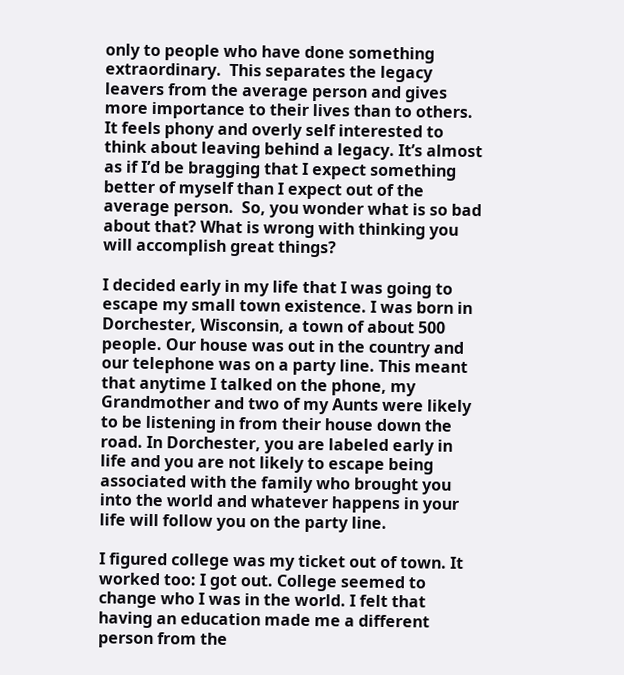only to people who have done something extraordinary.  This separates the legacy leavers from the average person and gives more importance to their lives than to others. It feels phony and overly self interested to think about leaving behind a legacy. It’s almost as if I’d be bragging that I expect something better of myself than I expect out of the average person.  So, you wonder what is so bad about that? What is wrong with thinking you will accomplish great things?

I decided early in my life that I was going to escape my small town existence. I was born in Dorchester, Wisconsin, a town of about 500 people. Our house was out in the country and our telephone was on a party line. This meant that anytime I talked on the phone, my Grandmother and two of my Aunts were likely to be listening in from their house down the road. In Dorchester, you are labeled early in life and you are not likely to escape being associated with the family who brought you into the world and whatever happens in your life will follow you on the party line.

I figured college was my ticket out of town. It worked too: I got out. College seemed to change who I was in the world. I felt that having an education made me a different person from the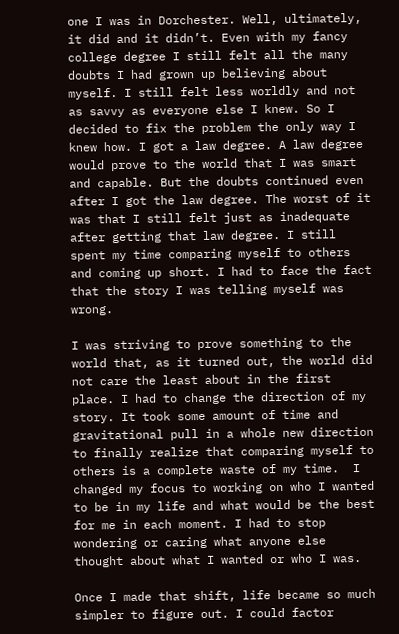one I was in Dorchester. Well, ultimately, it did and it didn’t. Even with my fancy college degree I still felt all the many doubts I had grown up believing about myself. I still felt less worldly and not as savvy as everyone else I knew. So I decided to fix the problem the only way I knew how. I got a law degree. A law degree would prove to the world that I was smart and capable. But the doubts continued even after I got the law degree. The worst of it was that I still felt just as inadequate after getting that law degree. I still spent my time comparing myself to others and coming up short. I had to face the fact that the story I was telling myself was wrong.

I was striving to prove something to the world that, as it turned out, the world did not care the least about in the first place. I had to change the direction of my story. It took some amount of time and gravitational pull in a whole new direction to finally realize that comparing myself to others is a complete waste of my time.  I changed my focus to working on who I wanted to be in my life and what would be the best for me in each moment. I had to stop wondering or caring what anyone else thought about what I wanted or who I was.

Once I made that shift, life became so much simpler to figure out. I could factor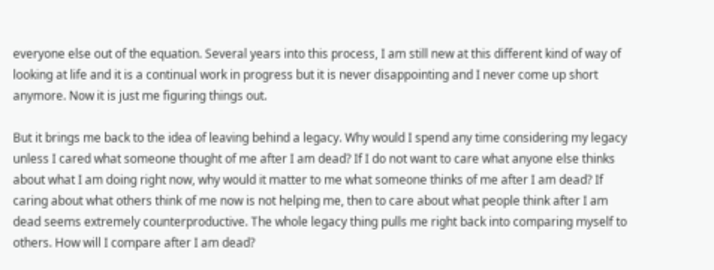everyone else out of the equation. Several years into this process, I am still new at this different kind of way of looking at life and it is a continual work in progress but it is never disappointing and I never come up short anymore. Now it is just me figuring things out.

But it brings me back to the idea of leaving behind a legacy. Why would I spend any time considering my legacy unless I cared what someone thought of me after I am dead? If I do not want to care what anyone else thinks about what I am doing right now, why would it matter to me what someone thinks of me after I am dead? If caring about what others think of me now is not helping me, then to care about what people think after I am dead seems extremely counterproductive. The whole legacy thing pulls me right back into comparing myself to others. How will I compare after I am dead?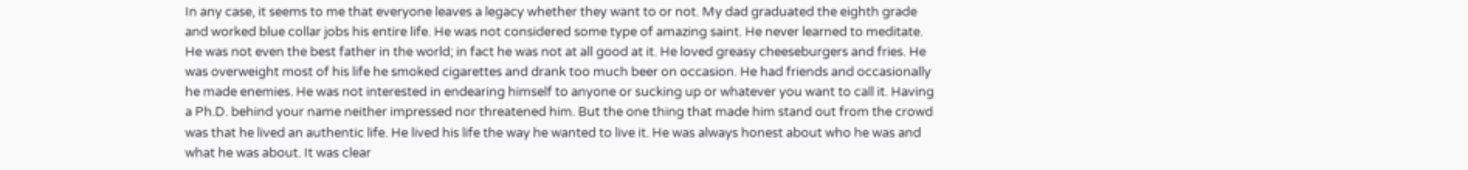In any case, it seems to me that everyone leaves a legacy whether they want to or not. My dad graduated the eighth grade and worked blue collar jobs his entire life. He was not considered some type of amazing saint. He never learned to meditate. He was not even the best father in the world; in fact he was not at all good at it. He loved greasy cheeseburgers and fries. He was overweight most of his life he smoked cigarettes and drank too much beer on occasion. He had friends and occasionally he made enemies. He was not interested in endearing himself to anyone or sucking up or whatever you want to call it. Having a Ph.D. behind your name neither impressed nor threatened him. But the one thing that made him stand out from the crowd was that he lived an authentic life. He lived his life the way he wanted to live it. He was always honest about who he was and what he was about. It was clear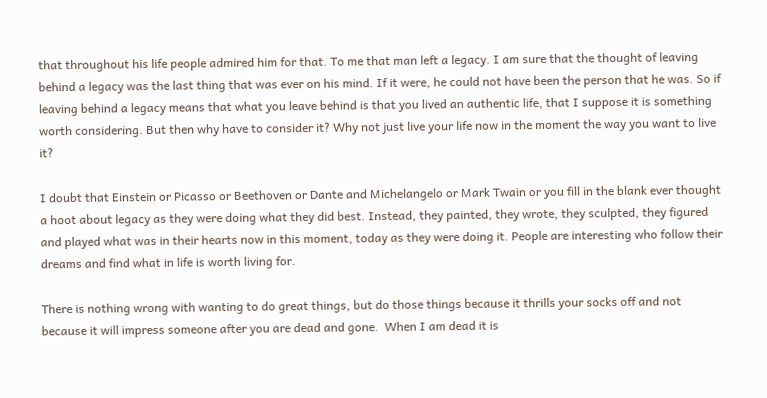that throughout his life people admired him for that. To me that man left a legacy. I am sure that the thought of leaving behind a legacy was the last thing that was ever on his mind. If it were, he could not have been the person that he was. So if leaving behind a legacy means that what you leave behind is that you lived an authentic life, that I suppose it is something worth considering. But then why have to consider it? Why not just live your life now in the moment the way you want to live it?

I doubt that Einstein or Picasso or Beethoven or Dante and Michelangelo or Mark Twain or you fill in the blank ever thought a hoot about legacy as they were doing what they did best. Instead, they painted, they wrote, they sculpted, they figured and played what was in their hearts now in this moment, today as they were doing it. People are interesting who follow their dreams and find what in life is worth living for.

There is nothing wrong with wanting to do great things, but do those things because it thrills your socks off and not because it will impress someone after you are dead and gone.  When I am dead it is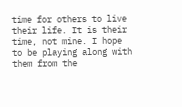time for others to live their life. It is their time, not mine. I hope to be playing along with them from the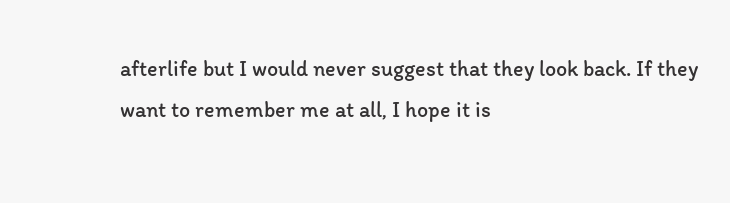afterlife but I would never suggest that they look back. If they want to remember me at all, I hope it is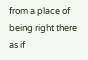from a place of being right there as if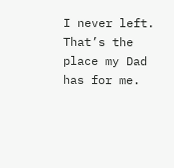I never left. That’s the place my Dad has for me.